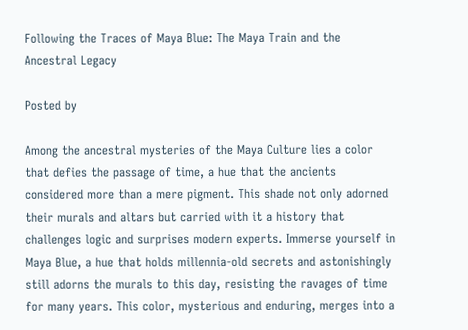Following the Traces of Maya Blue: The Maya Train and the Ancestral Legacy

Posted by

Among the ancestral mysteries of the Maya Culture lies a color that defies the passage of time, a hue that the ancients considered more than a mere pigment. This shade not only adorned their murals and altars but carried with it a history that challenges logic and surprises modern experts. Immerse yourself in Maya Blue, a hue that holds millennia-old secrets and astonishingly still adorns the murals to this day, resisting the ravages of time for many years. This color, mysterious and enduring, merges into a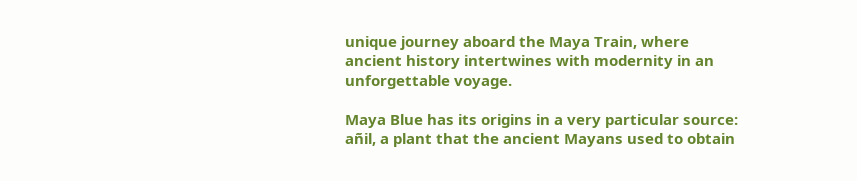unique journey aboard the Maya Train, where ancient history intertwines with modernity in an unforgettable voyage.

Maya Blue has its origins in a very particular source: añil, a plant that the ancient Mayans used to obtain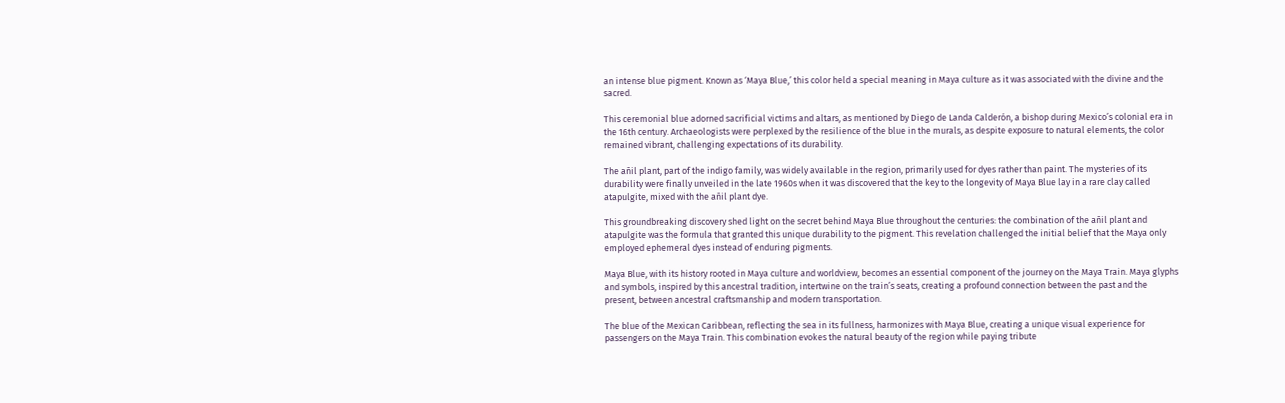an intense blue pigment. Known as ‘Maya Blue,’ this color held a special meaning in Maya culture as it was associated with the divine and the sacred.

This ceremonial blue adorned sacrificial victims and altars, as mentioned by Diego de Landa Calderón, a bishop during Mexico’s colonial era in the 16th century. Archaeologists were perplexed by the resilience of the blue in the murals, as despite exposure to natural elements, the color remained vibrant, challenging expectations of its durability.

The añil plant, part of the indigo family, was widely available in the region, primarily used for dyes rather than paint. The mysteries of its durability were finally unveiled in the late 1960s when it was discovered that the key to the longevity of Maya Blue lay in a rare clay called atapulgite, mixed with the añil plant dye.

This groundbreaking discovery shed light on the secret behind Maya Blue throughout the centuries: the combination of the añil plant and atapulgite was the formula that granted this unique durability to the pigment. This revelation challenged the initial belief that the Maya only employed ephemeral dyes instead of enduring pigments.

Maya Blue, with its history rooted in Maya culture and worldview, becomes an essential component of the journey on the Maya Train. Maya glyphs and symbols, inspired by this ancestral tradition, intertwine on the train’s seats, creating a profound connection between the past and the present, between ancestral craftsmanship and modern transportation.

The blue of the Mexican Caribbean, reflecting the sea in its fullness, harmonizes with Maya Blue, creating a unique visual experience for passengers on the Maya Train. This combination evokes the natural beauty of the region while paying tribute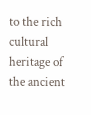to the rich cultural heritage of the ancient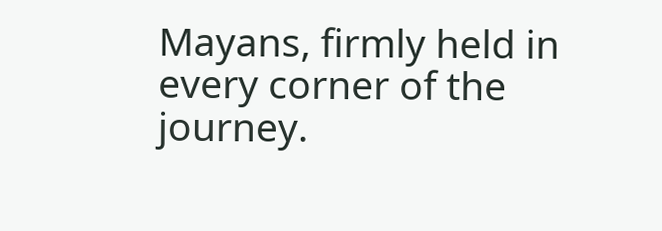Mayans, firmly held in every corner of the journey.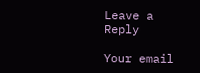Leave a Reply

Your email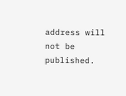address will not be published.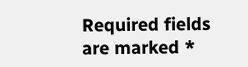Required fields are marked *